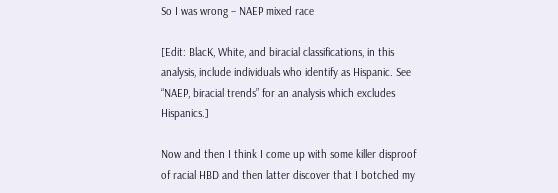So I was wrong – NAEP mixed race

[Edit: BlacK, White, and biracial classifications, in this analysis, include individuals who identify as Hispanic. See “NAEP, biracial trends” for an analysis which excludes Hispanics.]

Now and then I think I come up with some killer disproof of racial HBD and then latter discover that I botched my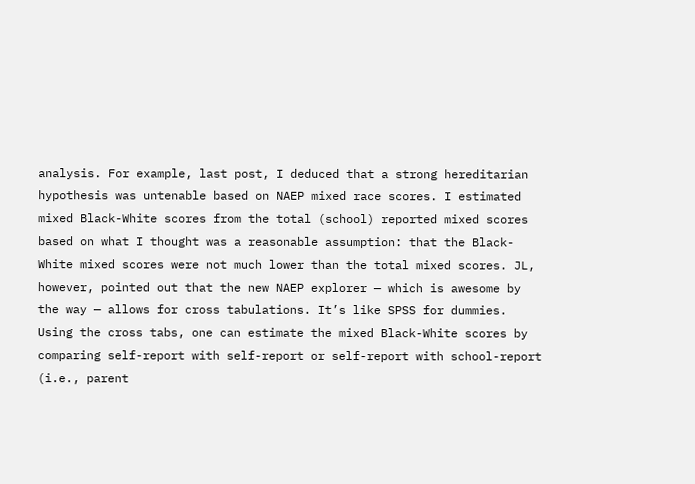analysis. For example, last post, I deduced that a strong hereditarian hypothesis was untenable based on NAEP mixed race scores. I estimated mixed Black-White scores from the total (school) reported mixed scores based on what I thought was a reasonable assumption: that the Black-White mixed scores were not much lower than the total mixed scores. JL, however, pointed out that the new NAEP explorer — which is awesome by the way — allows for cross tabulations. It’s like SPSS for dummies. Using the cross tabs, one can estimate the mixed Black-White scores by comparing self-report with self-report or self-report with school-report (i.e., parent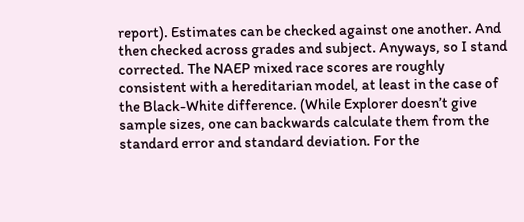report). Estimates can be checked against one another. And then checked across grades and subject. Anyways, so I stand corrected. The NAEP mixed race scores are roughly consistent with a hereditarian model, at least in the case of the Black-White difference. (While Explorer doesn’t give sample sizes, one can backwards calculate them from the standard error and standard deviation. For the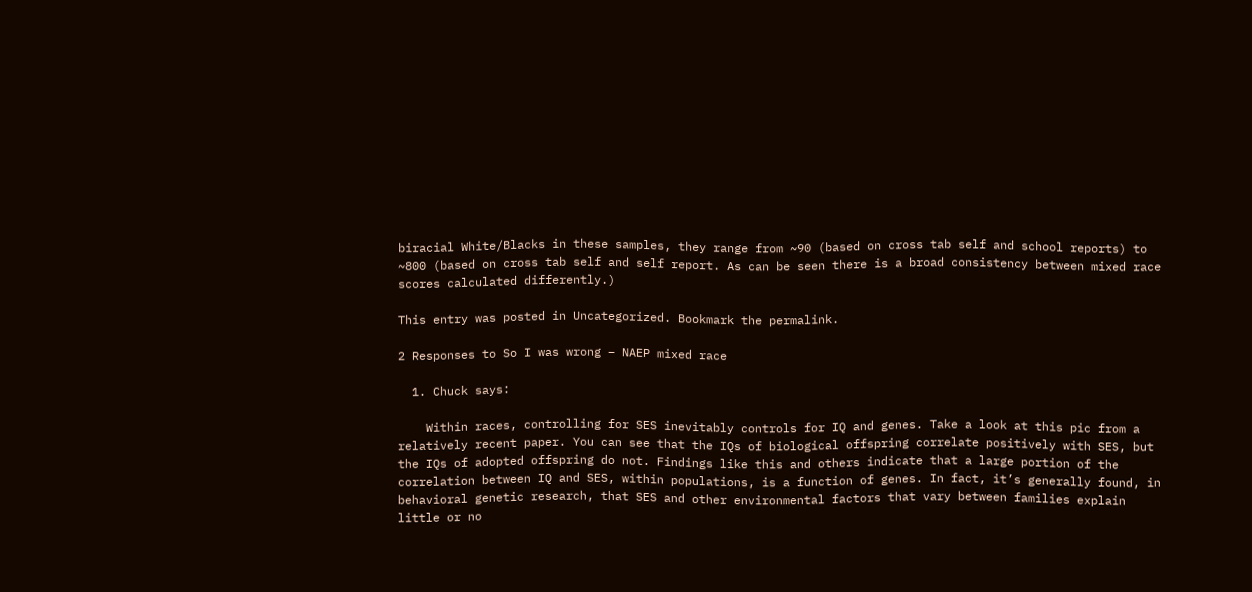biracial White/Blacks in these samples, they range from ~90 (based on cross tab self and school reports) to ~800 (based on cross tab self and self report. As can be seen there is a broad consistency between mixed race scores calculated differently.)

This entry was posted in Uncategorized. Bookmark the permalink.

2 Responses to So I was wrong – NAEP mixed race

  1. Chuck says:

    Within races, controlling for SES inevitably controls for IQ and genes. Take a look at this pic from a relatively recent paper. You can see that the IQs of biological offspring correlate positively with SES, but the IQs of adopted offspring do not. Findings like this and others indicate that a large portion of the correlation between IQ and SES, within populations, is a function of genes. In fact, it’s generally found, in behavioral genetic research, that SES and other environmental factors that vary between families explain little or no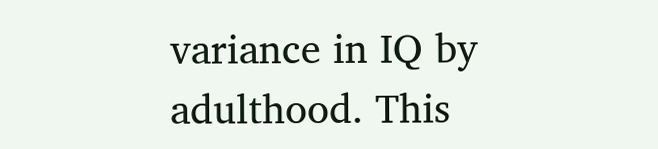variance in IQ by adulthood. This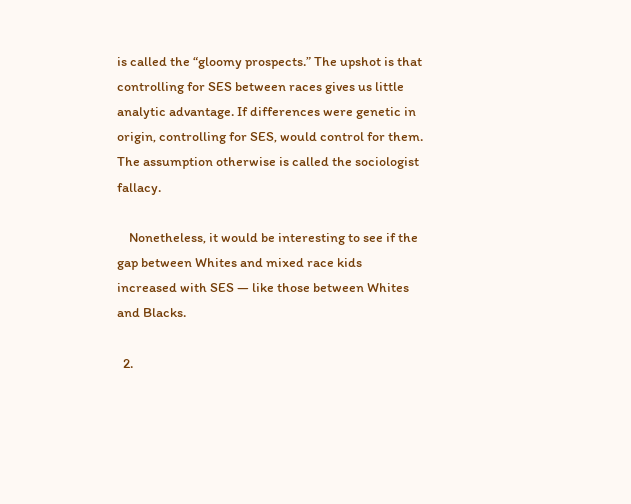is called the “gloomy prospects.” The upshot is that controlling for SES between races gives us little analytic advantage. If differences were genetic in origin, controlling for SES, would control for them. The assumption otherwise is called the sociologist fallacy.

    Nonetheless, it would be interesting to see if the gap between Whites and mixed race kids increased with SES — like those between Whites and Blacks.

  2.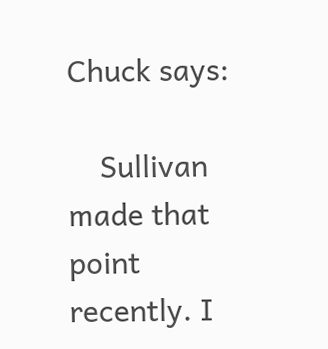Chuck says:

    Sullivan made that point recently. I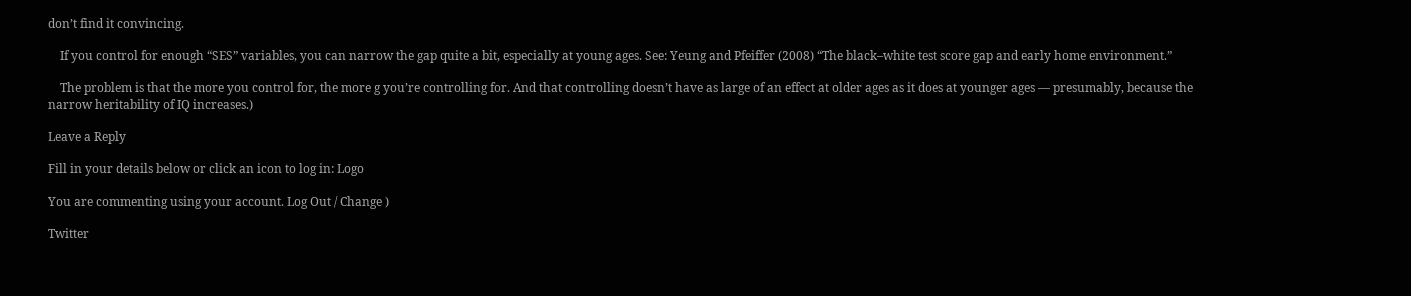don’t find it convincing.

    If you control for enough “SES” variables, you can narrow the gap quite a bit, especially at young ages. See: Yeung and Pfeiffer (2008) “The black–white test score gap and early home environment.”

    The problem is that the more you control for, the more g you’re controlling for. And that controlling doesn’t have as large of an effect at older ages as it does at younger ages — presumably, because the narrow heritability of IQ increases.)

Leave a Reply

Fill in your details below or click an icon to log in: Logo

You are commenting using your account. Log Out / Change )

Twitter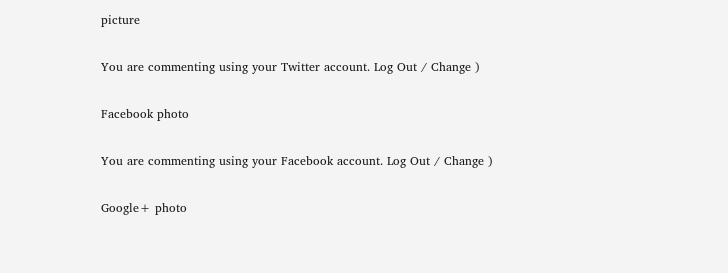picture

You are commenting using your Twitter account. Log Out / Change )

Facebook photo

You are commenting using your Facebook account. Log Out / Change )

Google+ photo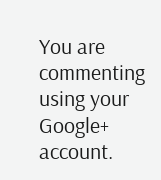You are commenting using your Google+ account.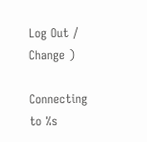Log Out / Change )

Connecting to %s